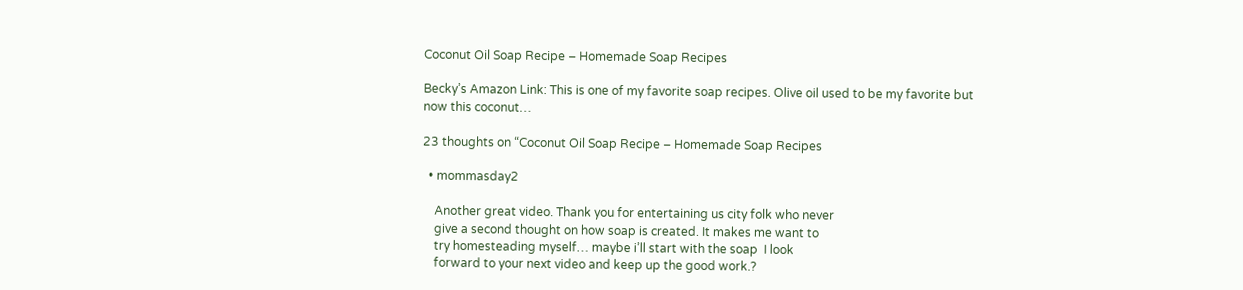Coconut Oil Soap Recipe – Homemade Soap Recipes

Becky’s Amazon Link: This is one of my favorite soap recipes. Olive oil used to be my favorite but now this coconut…

23 thoughts on “Coconut Oil Soap Recipe – Homemade Soap Recipes

  • mommasday2

    Another great video. Thank you for entertaining us city folk who never
    give a second thought on how soap is created. It makes me want to
    try homesteading myself… maybe i’ll start with the soap  I look
    forward to your next video and keep up the good work.?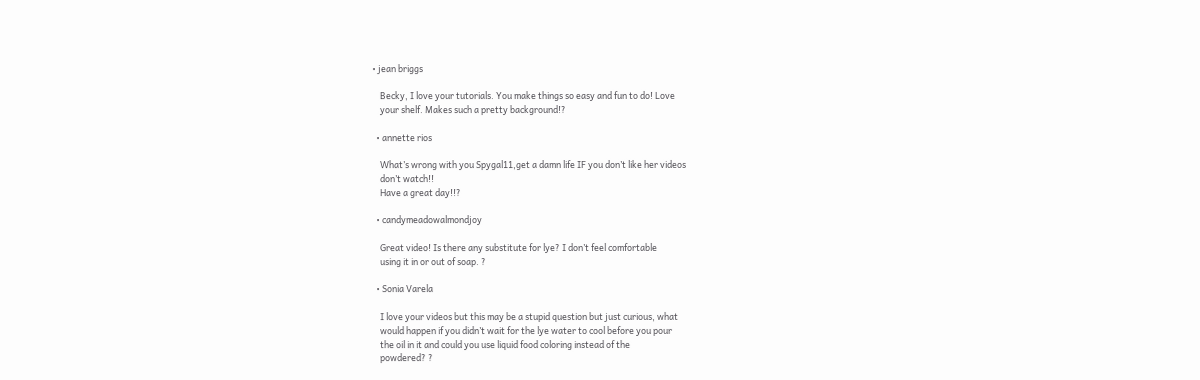• jean briggs

    Becky, I love your tutorials. You make things so easy and fun to do! Love
    your shelf. Makes such a pretty background!?

  • annette rios

    What’s wrong with you Spygal11,get a damn life IF you don’t like her videos
    don’t watch!!
    Have a great day!!?

  • candymeadowalmondjoy

    Great video! Is there any substitute for lye? I don’t feel comfortable
    using it in or out of soap. ?

  • Sonia Varela

    I love your videos but this may be a stupid question but just curious, what
    would happen if you didn’t wait for the lye water to cool before you pour
    the oil in it and could you use liquid food coloring instead of the
    powdered? ?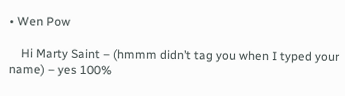• Wen Pow

    Hi Marty Saint – (hmmm didn’t tag you when I typed your name) – yes 100%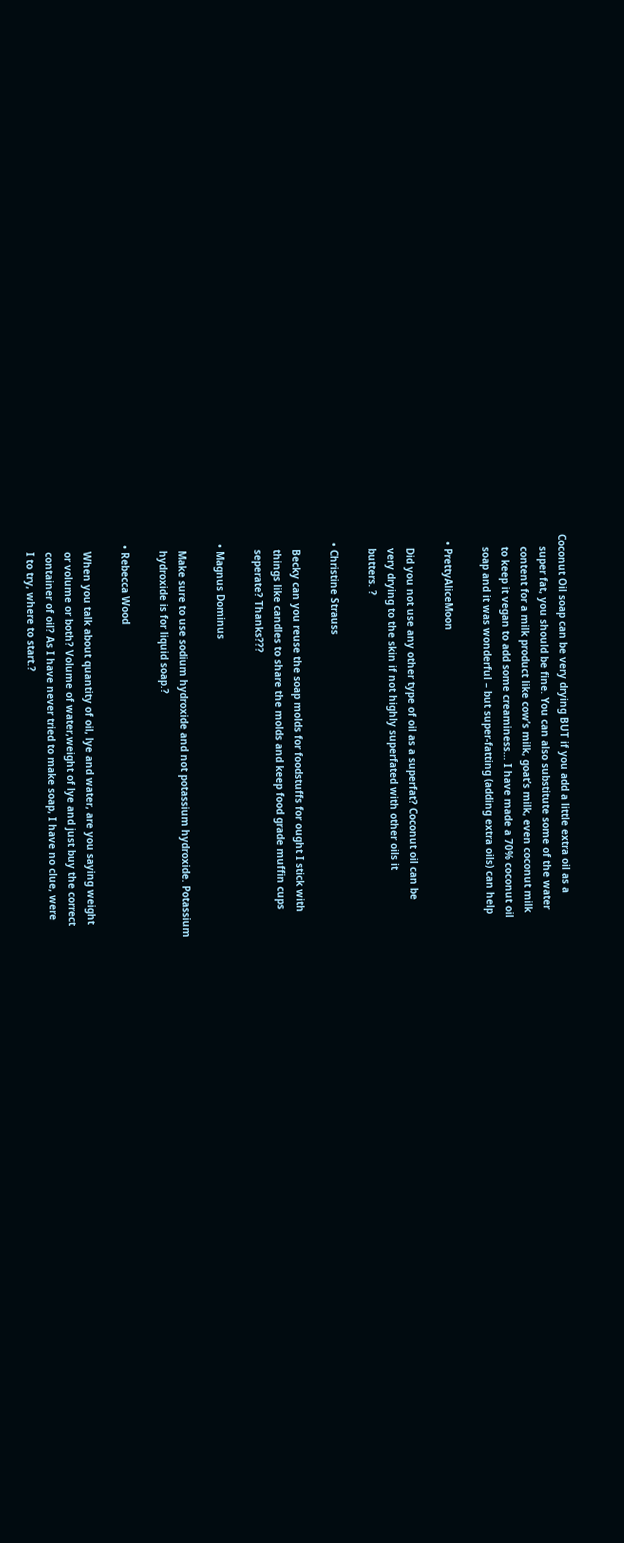Coconut Oil soap can be very drying BUT if you add a little extra oil as a
    super fat, you should be fine. You can also substitute some of the water
    content for a milk product like cow’s milk, goat’s milk, even coconut milk
    to keep it vegan to add some creaminess… I have made a 70% coconut oil
    soap and it was wonderful – but super-fatting (adding extra oils) can help

  • PrettyAliceMoon

    Did you not use any other type of oil as a superfat? Coconut oil can be
    very drying to the skin if not highly superfated with other oils it
    butters. ?

  • Christine Strauss

    Becky can you reuse the soap molds for foodstuffs for ought I stick with
    things like candles to share the molds and keep food grade muffin cups
    seperate? Thanks???

  • Magnus Dominus

    Make sure to use sodium hydroxide and not potassium hydroxide. Potassium
    hydroxide is for liquid soap.?

  • Rebecca Wood

    When you talk about quantity of oil, lye and water, are you saying weight
    or volume or both? Volume of water,weight of lye and just buy the correct
    container of oil? As I have never tried to make soap, I have no clue, were
    I to try, where to start.?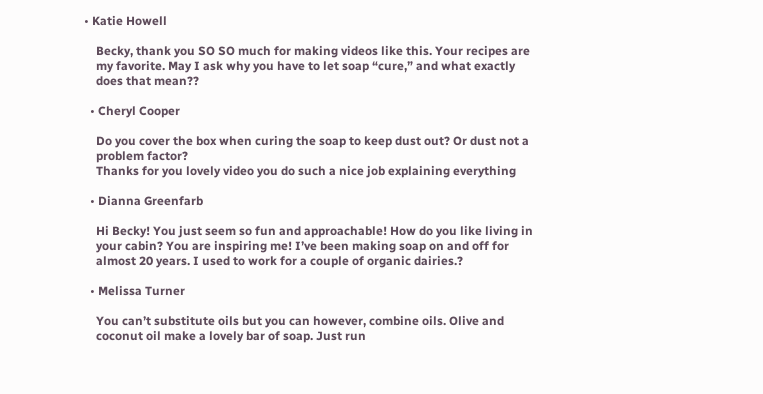• Katie Howell

    Becky, thank you SO SO much for making videos like this. Your recipes are
    my favorite. May I ask why you have to let soap “cure,” and what exactly
    does that mean??

  • Cheryl Cooper

    Do you cover the box when curing the soap to keep dust out? Or dust not a
    problem factor?
    Thanks for you lovely video you do such a nice job explaining everything

  • Dianna Greenfarb

    Hi Becky! You just seem so fun and approachable! How do you like living in
    your cabin? You are inspiring me! I’ve been making soap on and off for
    almost 20 years. I used to work for a couple of organic dairies.?

  • Melissa Turner

    You can’t substitute oils but you can however, combine oils. Olive and
    coconut oil make a lovely bar of soap. Just run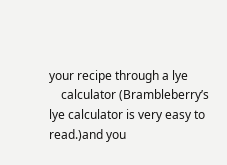your recipe through a lye
    calculator (Brambleberry’s lye calculator is very easy to read.)and you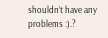shouldn’t have any problems :).?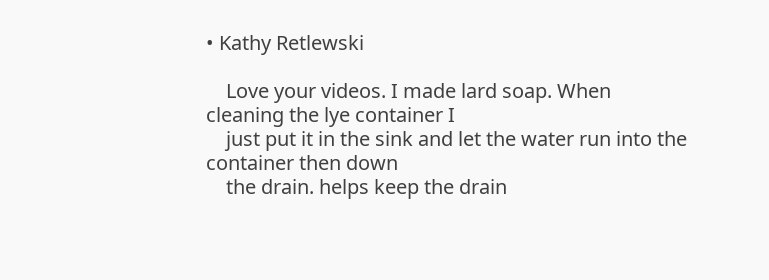• Kathy Retlewski

    Love your videos. I made lard soap. When cleaning the lye container I
    just put it in the sink and let the water run into the container then down
    the drain. helps keep the drain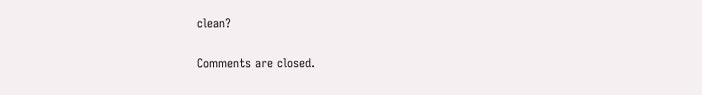clean?

Comments are closed.